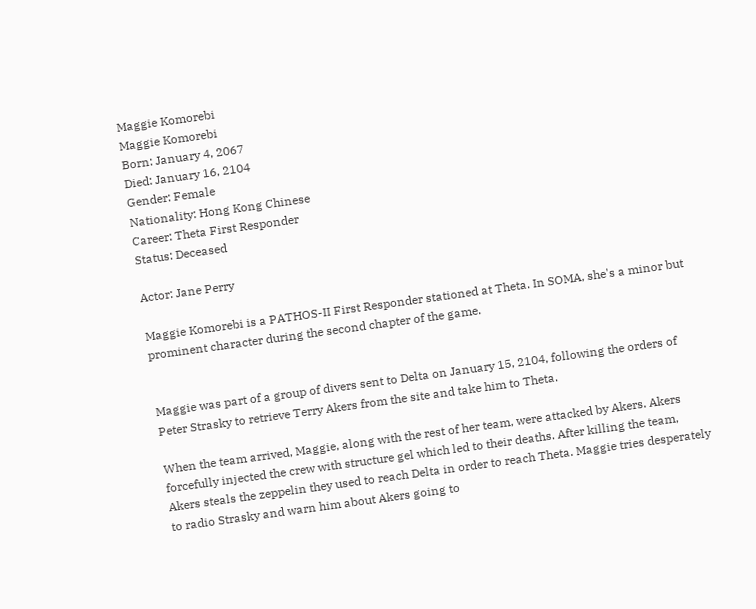Maggie Komorebi
Maggie Komorebi
Born: January 4, 2067
Died: January 16, 2104
Gender: Female
Nationality: Hong Kong Chinese
Career: Theta First Responder
Status: Deceased

Actor: Jane Perry

Maggie Komorebi is a PATHOS-II First Responder stationed at Theta. In SOMA, she's a minor but prominent character during the second chapter of the game.


Maggie was part of a group of divers sent to Delta on January 15, 2104, following the orders of Peter Strasky to retrieve Terry Akers from the site and take him to Theta.

When the team arrived, Maggie, along with the rest of her team, were attacked by Akers. Akers forcefully injected the crew with structure gel which led to their deaths. After killing the team, Akers steals the zeppelin they used to reach Delta in order to reach Theta. Maggie tries desperately to radio Strasky and warn him about Akers going to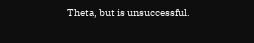Theta, but is unsuccessful.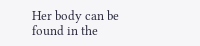Her body can be found in the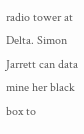radio tower at Delta. Simon Jarrett can data mine her black box to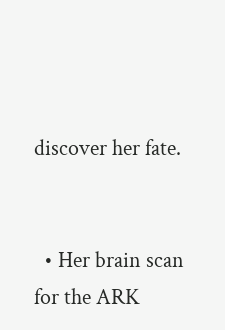discover her fate.


  • Her brain scan for the ARK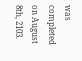was completed on August 8th, 2103.